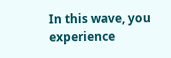In this wave, you experience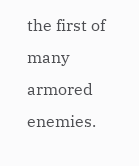the first of many armored enemies.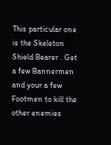This particular one is the Skeleton Shield Bearer . Get a few Bannermen and your a few Footmen to kill the other enemies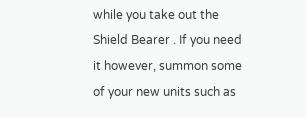while you take out the Shield Bearer . If you need it however, summon some of your new units such as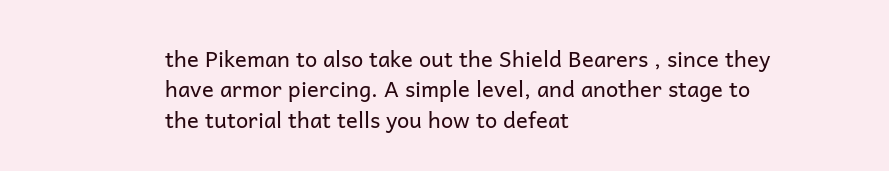the Pikeman to also take out the Shield Bearers , since they have armor piercing. A simple level, and another stage to the tutorial that tells you how to defeat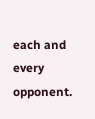each and every opponent.